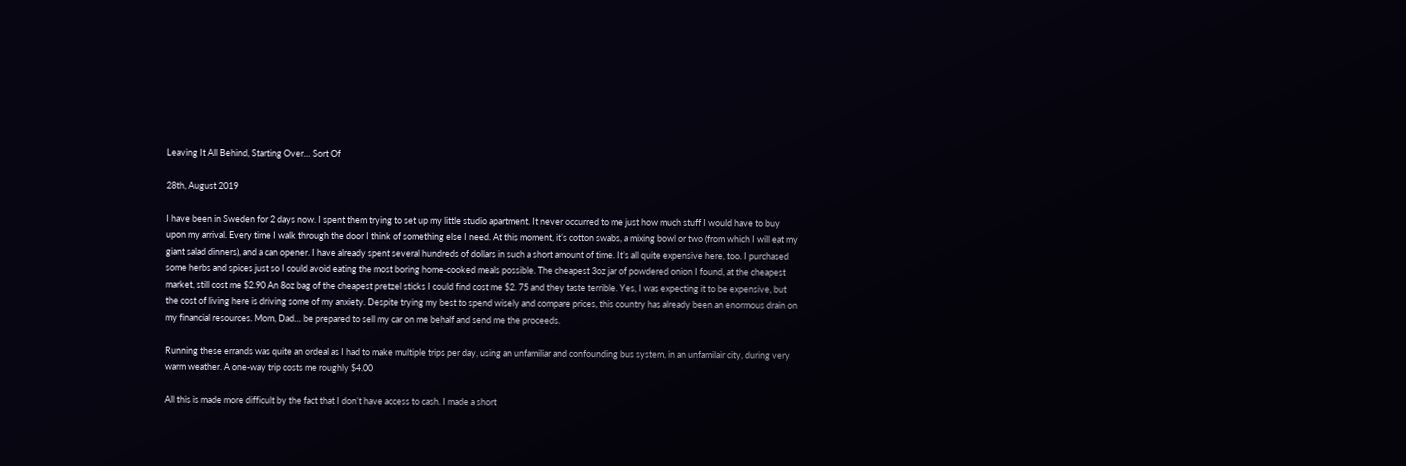Leaving It All Behind, Starting Over… Sort Of

28th, August 2019

I have been in Sweden for 2 days now. I spent them trying to set up my little studio apartment. It never occurred to me just how much stuff I would have to buy upon my arrival. Every time I walk through the door I think of something else I need. At this moment, it’s cotton swabs, a mixing bowl or two (from which I will eat my giant salad dinners), and a can opener. I have already spent several hundreds of dollars in such a short amount of time. It’s all quite expensive here, too. I purchased some herbs and spices just so I could avoid eating the most boring home-cooked meals possible. The cheapest 3oz jar of powdered onion I found, at the cheapest market, still cost me $2.90 An 8oz bag of the cheapest pretzel sticks I could find cost me $2. 75 and they taste terrible. Yes, I was expecting it to be expensive, but the cost of living here is driving some of my anxiety. Despite trying my best to spend wisely and compare prices, this country has already been an enormous drain on my financial resources. Mom, Dad… be prepared to sell my car on me behalf and send me the proceeds.

Running these errands was quite an ordeal as I had to make multiple trips per day, using an unfamiliar and confounding bus system, in an unfamilair city, during very warm weather. A one-way trip costs me roughly $4.00

All this is made more difficult by the fact that I don’t have access to cash. I made a short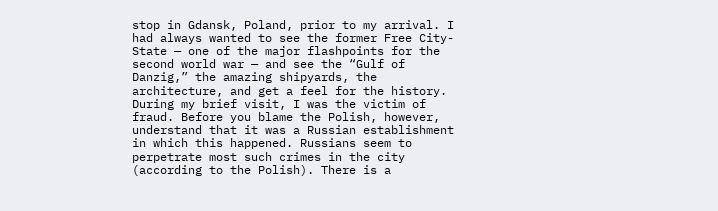stop in Gdansk, Poland, prior to my arrival. I had always wanted to see the former Free City-State — one of the major flashpoints for the second world war — and see the “Gulf of Danzig,” the amazing shipyards, the architecture, and get a feel for the history. During my brief visit, I was the victim of fraud. Before you blame the Polish, however, understand that it was a Russian establishment in which this happened. Russians seem to perpetrate most such crimes in the city (according to the Polish). There is a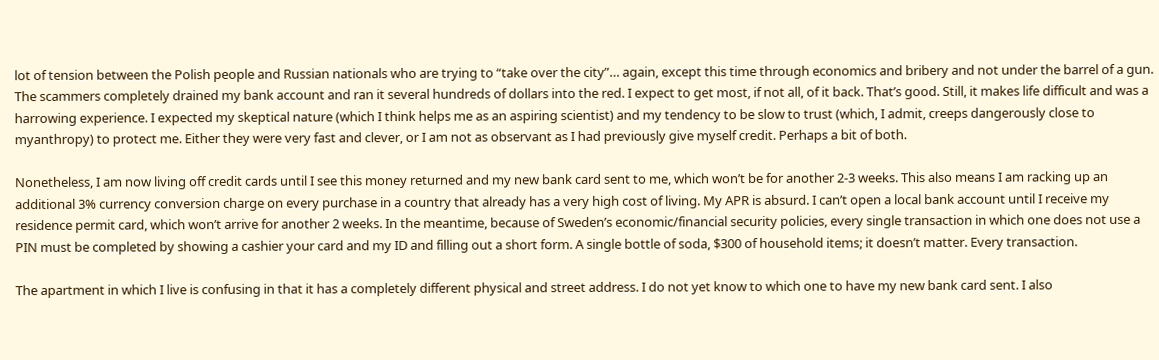lot of tension between the Polish people and Russian nationals who are trying to “take over the city”… again, except this time through economics and bribery and not under the barrel of a gun. The scammers completely drained my bank account and ran it several hundreds of dollars into the red. I expect to get most, if not all, of it back. That’s good. Still, it makes life difficult and was a harrowing experience. I expected my skeptical nature (which I think helps me as an aspiring scientist) and my tendency to be slow to trust (which, I admit, creeps dangerously close to myanthropy) to protect me. Either they were very fast and clever, or I am not as observant as I had previously give myself credit. Perhaps a bit of both.

Nonetheless, I am now living off credit cards until I see this money returned and my new bank card sent to me, which won’t be for another 2-3 weeks. This also means I am racking up an additional 3% currency conversion charge on every purchase in a country that already has a very high cost of living. My APR is absurd. I can’t open a local bank account until I receive my residence permit card, which won’t arrive for another 2 weeks. In the meantime, because of Sweden’s economic/financial security policies, every single transaction in which one does not use a PIN must be completed by showing a cashier your card and my ID and filling out a short form. A single bottle of soda, $300 of household items; it doesn’t matter. Every transaction.

The apartment in which I live is confusing in that it has a completely different physical and street address. I do not yet know to which one to have my new bank card sent. I also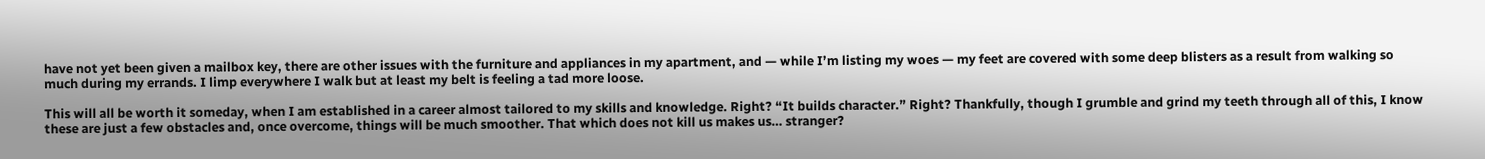have not yet been given a mailbox key, there are other issues with the furniture and appliances in my apartment, and — while I’m listing my woes — my feet are covered with some deep blisters as a result from walking so much during my errands. I limp everywhere I walk but at least my belt is feeling a tad more loose.

This will all be worth it someday, when I am established in a career almost tailored to my skills and knowledge. Right? “It builds character.” Right? Thankfully, though I grumble and grind my teeth through all of this, I know these are just a few obstacles and, once overcome, things will be much smoother. That which does not kill us makes us… stranger?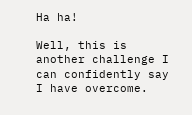Ha ha!

Well, this is another challenge I can confidently say I have overcome.